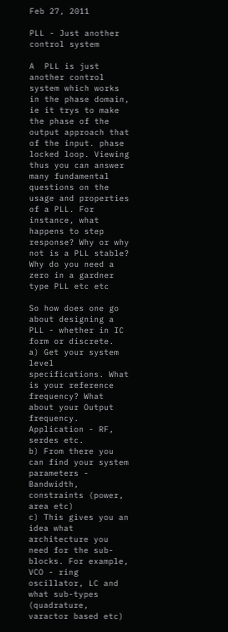Feb 27, 2011

PLL - Just another control system

A  PLL is just another control system which works in the phase domain, ie it trys to make the phase of the output approach that of the input. phase locked loop. Viewing thus you can answer many fundamental questions on the usage and properties of a PLL. For instance, what happens to step response? Why or why not is a PLL stable? Why do you need a zero in a gardner type PLL etc etc

So how does one go about designing a PLL - whether in IC form or discrete.
a) Get your system level specifications. What is your reference frequency? What about your Output frequency. Application - RF, serdes etc.
b) From there you can find your system parameters - Bandwidth, constraints (power, area etc)
c) This gives you an idea what architecture you need for the sub-blocks. For example, VCO - ring oscillator, LC and what sub-types (quadrature, varactor based etc)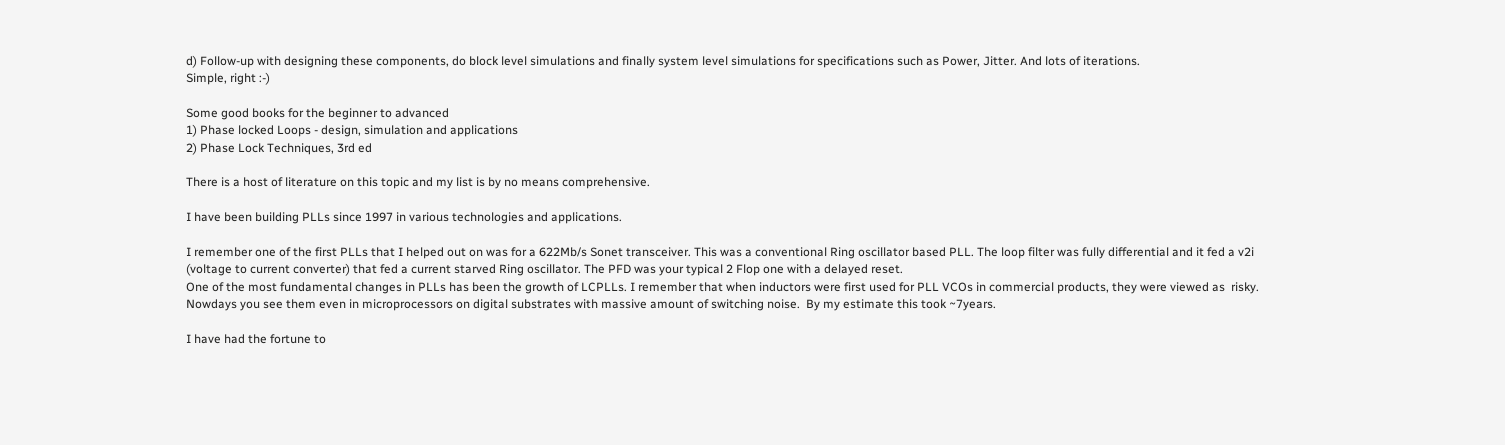d) Follow-up with designing these components, do block level simulations and finally system level simulations for specifications such as Power, Jitter. And lots of iterations.
Simple, right :-)

Some good books for the beginner to advanced
1) Phase locked Loops - design, simulation and applications
2) Phase Lock Techniques, 3rd ed

There is a host of literature on this topic and my list is by no means comprehensive.

I have been building PLLs since 1997 in various technologies and applications.

I remember one of the first PLLs that I helped out on was for a 622Mb/s Sonet transceiver. This was a conventional Ring oscillator based PLL. The loop filter was fully differential and it fed a v2i (voltage to current converter) that fed a current starved Ring oscillator. The PFD was your typical 2 Flop one with a delayed reset.
One of the most fundamental changes in PLLs has been the growth of LCPLLs. I remember that when inductors were first used for PLL VCOs in commercial products, they were viewed as  risky. Nowdays you see them even in microprocessors on digital substrates with massive amount of switching noise.  By my estimate this took ~7years.

I have had the fortune to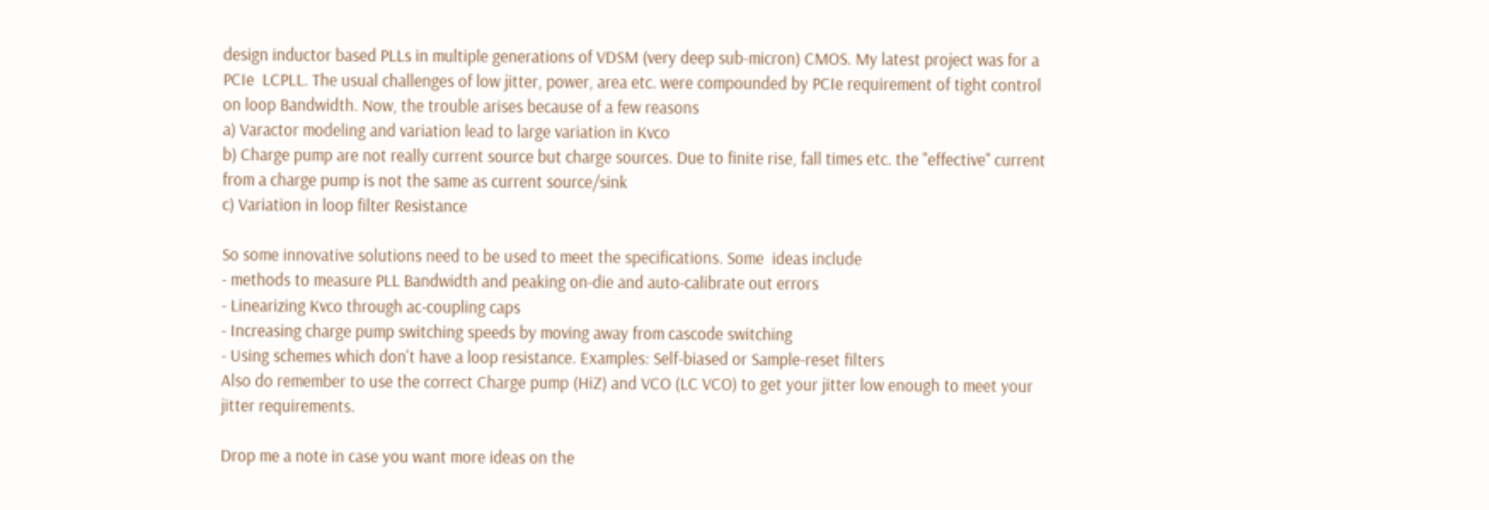design inductor based PLLs in multiple generations of VDSM (very deep sub-micron) CMOS. My latest project was for a PCIe  LCPLL. The usual challenges of low jitter, power, area etc. were compounded by PCIe requirement of tight control on loop Bandwidth. Now, the trouble arises because of a few reasons
a) Varactor modeling and variation lead to large variation in Kvco
b) Charge pump are not really current source but charge sources. Due to finite rise, fall times etc. the "effective" current from a charge pump is not the same as current source/sink
c) Variation in loop filter Resistance

So some innovative solutions need to be used to meet the specifications. Some  ideas include
- methods to measure PLL Bandwidth and peaking on-die and auto-calibrate out errors
- Linearizing Kvco through ac-coupling caps
- Increasing charge pump switching speeds by moving away from cascode switching
- Using schemes which don't have a loop resistance. Examples: Self-biased or Sample-reset filters
Also do remember to use the correct Charge pump (HiZ) and VCO (LC VCO) to get your jitter low enough to meet your jitter requirements.

Drop me a note in case you want more ideas on the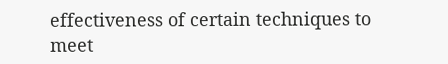effectiveness of certain techniques to meet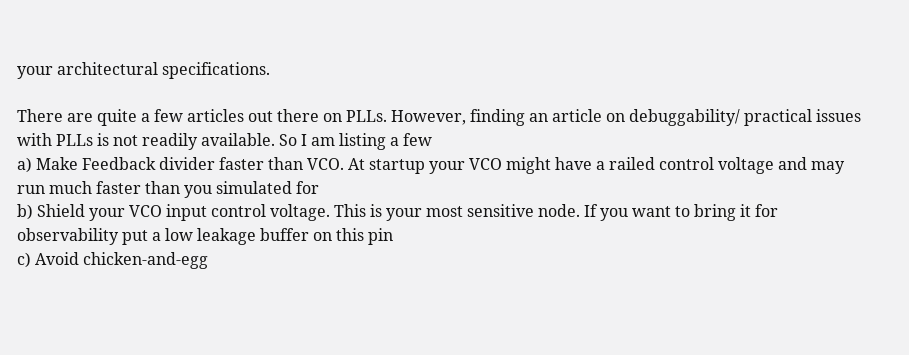your architectural specifications.

There are quite a few articles out there on PLLs. However, finding an article on debuggability/ practical issues with PLLs is not readily available. So I am listing a few
a) Make Feedback divider faster than VCO. At startup your VCO might have a railed control voltage and may run much faster than you simulated for
b) Shield your VCO input control voltage. This is your most sensitive node. If you want to bring it for observability put a low leakage buffer on this pin
c) Avoid chicken-and-egg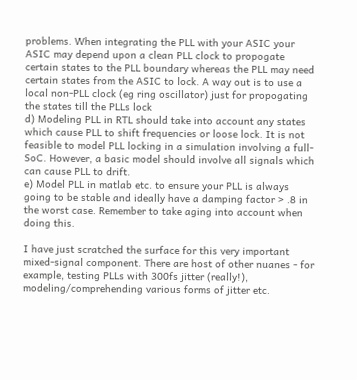problems. When integrating the PLL with your ASIC your ASIC may depend upon a clean PLL clock to propogate certain states to the PLL boundary whereas the PLL may need certain states from the ASIC to lock. A way out is to use a local non-PLL clock (eg ring oscillator) just for propogating the states till the PLLs lock
d) Modeling PLL in RTL should take into account any states which cause PLL to shift frequencies or loose lock. It is not feasible to model PLL locking in a simulation involving a full-SoC. However, a basic model should involve all signals which can cause PLL to drift.
e) Model PLL in matlab etc. to ensure your PLL is always going to be stable and ideally have a damping factor > .8 in the worst case. Remember to take aging into account when doing this.

I have just scratched the surface for this very important mixed-signal component. There are host of other nuanes - for example, testing PLLs with 300fs jitter (really!), modeling/comprehending various forms of jitter etc.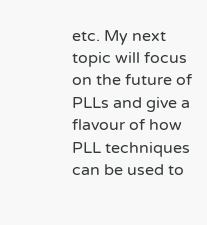etc. My next topic will focus on the future of PLLs and give a flavour of how PLL techniques can be used to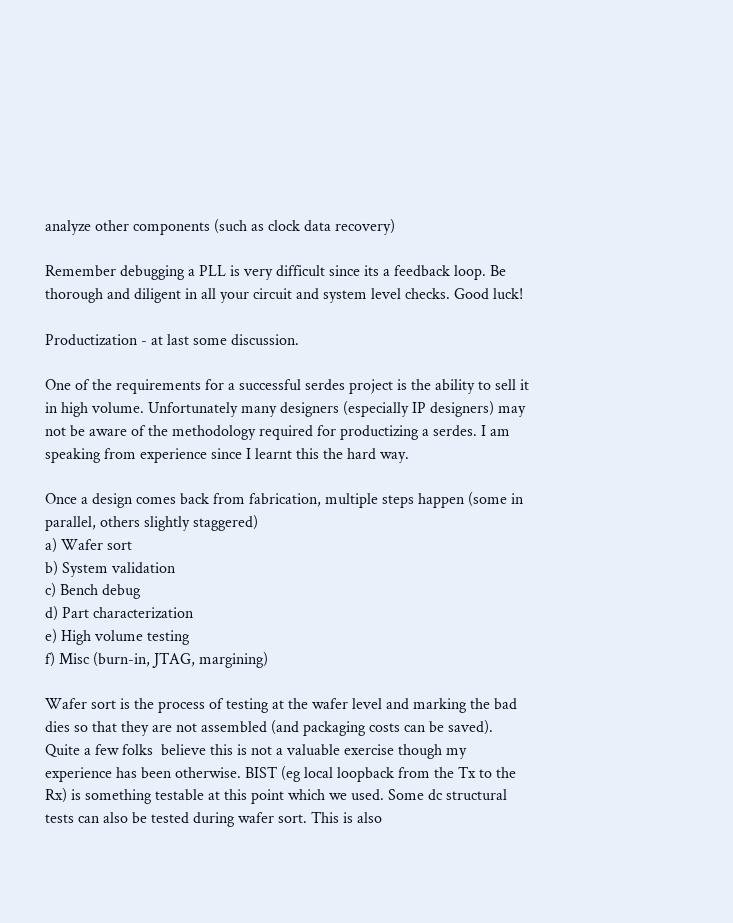analyze other components (such as clock data recovery)

Remember debugging a PLL is very difficult since its a feedback loop. Be thorough and diligent in all your circuit and system level checks. Good luck!

Productization - at last some discussion.

One of the requirements for a successful serdes project is the ability to sell it in high volume. Unfortunately many designers (especially IP designers) may not be aware of the methodology required for productizing a serdes. I am speaking from experience since I learnt this the hard way.

Once a design comes back from fabrication, multiple steps happen (some in parallel, others slightly staggered)
a) Wafer sort
b) System validation
c) Bench debug
d) Part characterization
e) High volume testing
f) Misc (burn-in, JTAG, margining)

Wafer sort is the process of testing at the wafer level and marking the bad dies so that they are not assembled (and packaging costs can be saved). Quite a few folks  believe this is not a valuable exercise though my experience has been otherwise. BIST (eg local loopback from the Tx to the Rx) is something testable at this point which we used. Some dc structural tests can also be tested during wafer sort. This is also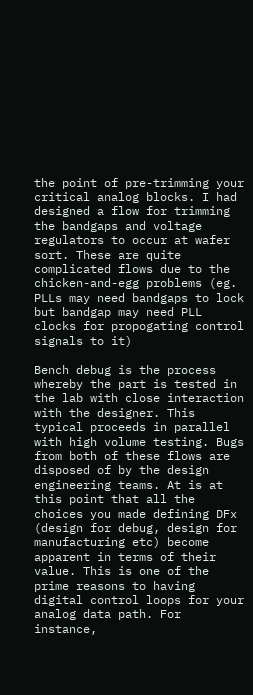the point of pre-trimming your critical analog blocks. I had designed a flow for trimming the bandgaps and voltage regulators to occur at wafer sort. These are quite complicated flows due to the chicken-and-egg problems (eg. PLLs may need bandgaps to lock but bandgap may need PLL clocks for propogating control signals to it)

Bench debug is the process whereby the part is tested in the lab with close interaction with the designer. This typical proceeds in parallel with high volume testing. Bugs from both of these flows are disposed of by the design engineering teams. At is at this point that all the choices you made defining DFx (design for debug, design for manufacturing etc) become apparent in terms of their value. This is one of the prime reasons to having digital control loops for your analog data path. For instance,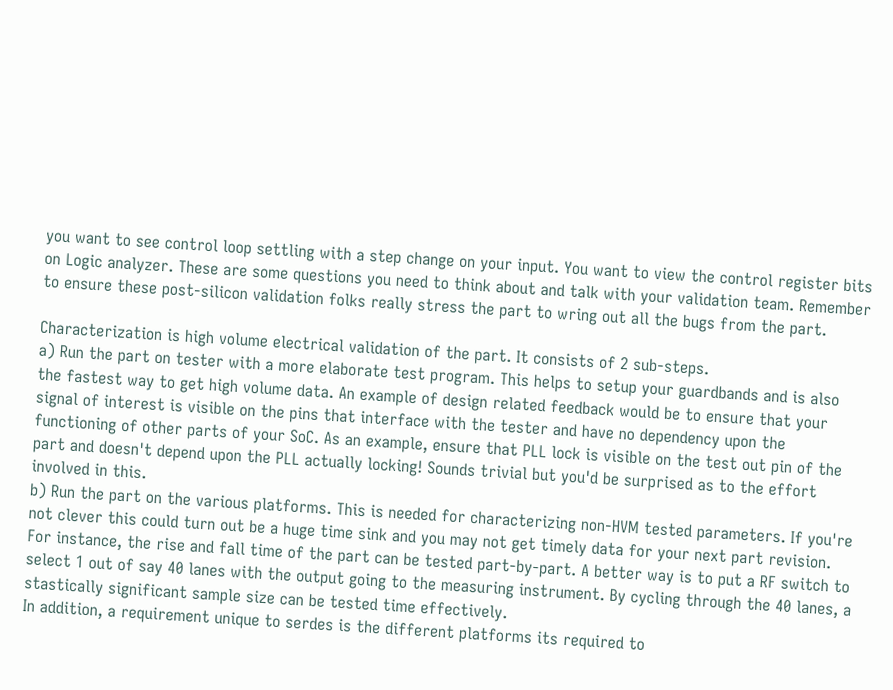you want to see control loop settling with a step change on your input. You want to view the control register bits on Logic analyzer. These are some questions you need to think about and talk with your validation team. Remember to ensure these post-silicon validation folks really stress the part to wring out all the bugs from the part.

Characterization is high volume electrical validation of the part. It consists of 2 sub-steps.
a) Run the part on tester with a more elaborate test program. This helps to setup your guardbands and is also the fastest way to get high volume data. An example of design related feedback would be to ensure that your signal of interest is visible on the pins that interface with the tester and have no dependency upon the functioning of other parts of your SoC. As an example, ensure that PLL lock is visible on the test out pin of the part and doesn't depend upon the PLL actually locking! Sounds trivial but you'd be surprised as to the effort involved in this.
b) Run the part on the various platforms. This is needed for characterizing non-HVM tested parameters. If you're not clever this could turn out be a huge time sink and you may not get timely data for your next part revision. For instance, the rise and fall time of the part can be tested part-by-part. A better way is to put a RF switch to select 1 out of say 40 lanes with the output going to the measuring instrument. By cycling through the 40 lanes, a stastically significant sample size can be tested time effectively.
In addition, a requirement unique to serdes is the different platforms its required to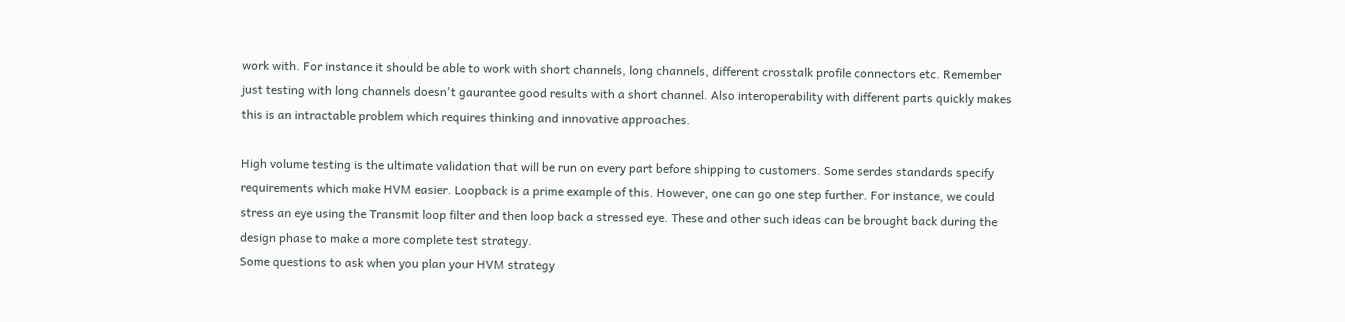work with. For instance it should be able to work with short channels, long channels, different crosstalk profile connectors etc. Remember just testing with long channels doesn't gaurantee good results with a short channel. Also interoperability with different parts quickly makes this is an intractable problem which requires thinking and innovative approaches.

High volume testing is the ultimate validation that will be run on every part before shipping to customers. Some serdes standards specify requirements which make HVM easier. Loopback is a prime example of this. However, one can go one step further. For instance, we could stress an eye using the Transmit loop filter and then loop back a stressed eye. These and other such ideas can be brought back during the design phase to make a more complete test strategy.
Some questions to ask when you plan your HVM strategy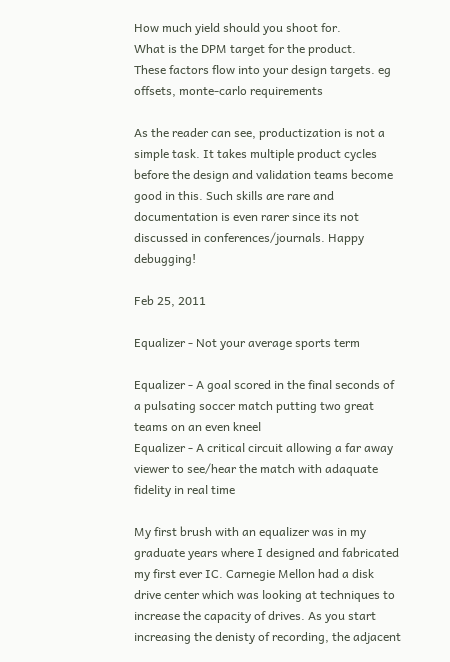How much yield should you shoot for.
What is the DPM target for the product.
These factors flow into your design targets. eg offsets, monte-carlo requirements

As the reader can see, productization is not a simple task. It takes multiple product cycles before the design and validation teams become good in this. Such skills are rare and documentation is even rarer since its not discussed in conferences/journals. Happy debugging!

Feb 25, 2011

Equalizer - Not your average sports term

Equalizer - A goal scored in the final seconds of a pulsating soccer match putting two great teams on an even kneel
Equalizer - A critical circuit allowing a far away viewer to see/hear the match with adaquate fidelity in real time

My first brush with an equalizer was in my graduate years where I designed and fabricated my first ever IC. Carnegie Mellon had a disk drive center which was looking at techniques to increase the capacity of drives. As you start increasing the denisty of recording, the adjacent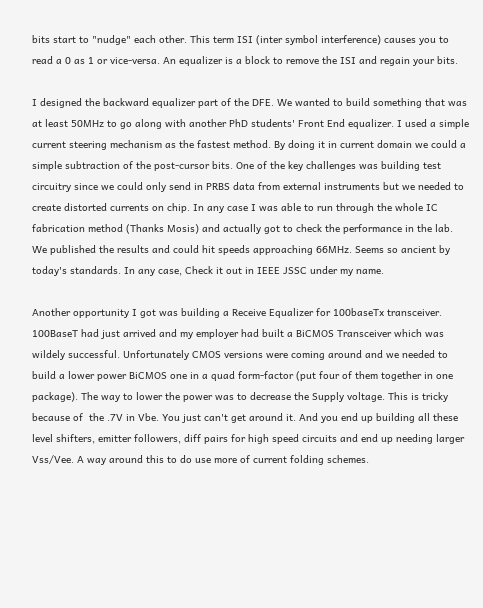bits start to "nudge" each other. This term ISI (inter symbol interference) causes you to read a 0 as 1 or vice-versa. An equalizer is a block to remove the ISI and regain your bits.

I designed the backward equalizer part of the DFE. We wanted to build something that was at least 50MHz to go along with another PhD students' Front End equalizer. I used a simple current steering mechanism as the fastest method. By doing it in current domain we could a simple subtraction of the post-cursor bits. One of the key challenges was building test circuitry since we could only send in PRBS data from external instruments but we needed to create distorted currents on chip. In any case I was able to run through the whole IC fabrication method (Thanks Mosis) and actually got to check the performance in the lab. We published the results and could hit speeds approaching 66MHz. Seems so ancient by today's standards. In any case, Check it out in IEEE JSSC under my name.

Another opportunity I got was building a Receive Equalizer for 100baseTx transceiver. 100BaseT had just arrived and my employer had built a BiCMOS Transceiver which was wildely successful. Unfortunately CMOS versions were coming around and we needed to build a lower power BiCMOS one in a quad form-factor (put four of them together in one package). The way to lower the power was to decrease the Supply voltage. This is tricky because of  the .7V in Vbe. You just can't get around it. And you end up building all these level shifters, emitter followers, diff pairs for high speed circuits and end up needing larger Vss/Vee. A way around this to do use more of current folding schemes.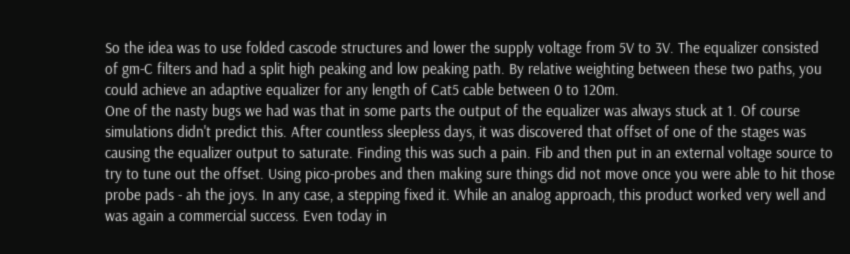So the idea was to use folded cascode structures and lower the supply voltage from 5V to 3V. The equalizer consisted of gm-C filters and had a split high peaking and low peaking path. By relative weighting between these two paths, you could achieve an adaptive equalizer for any length of Cat5 cable between 0 to 120m.
One of the nasty bugs we had was that in some parts the output of the equalizer was always stuck at 1. Of course simulations didn't predict this. After countless sleepless days, it was discovered that offset of one of the stages was causing the equalizer output to saturate. Finding this was such a pain. Fib and then put in an external voltage source to try to tune out the offset. Using pico-probes and then making sure things did not move once you were able to hit those probe pads - ah the joys. In any case, a stepping fixed it. While an analog approach, this product worked very well and was again a commercial success. Even today in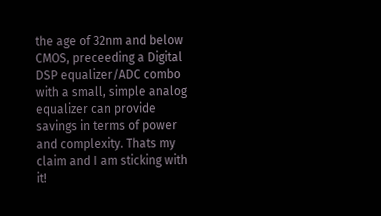the age of 32nm and below CMOS, preceeding a Digital DSP equalizer/ADC combo with a small, simple analog equalizer can provide savings in terms of power and complexity. Thats my claim and I am sticking with it!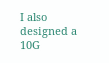I also designed a 10G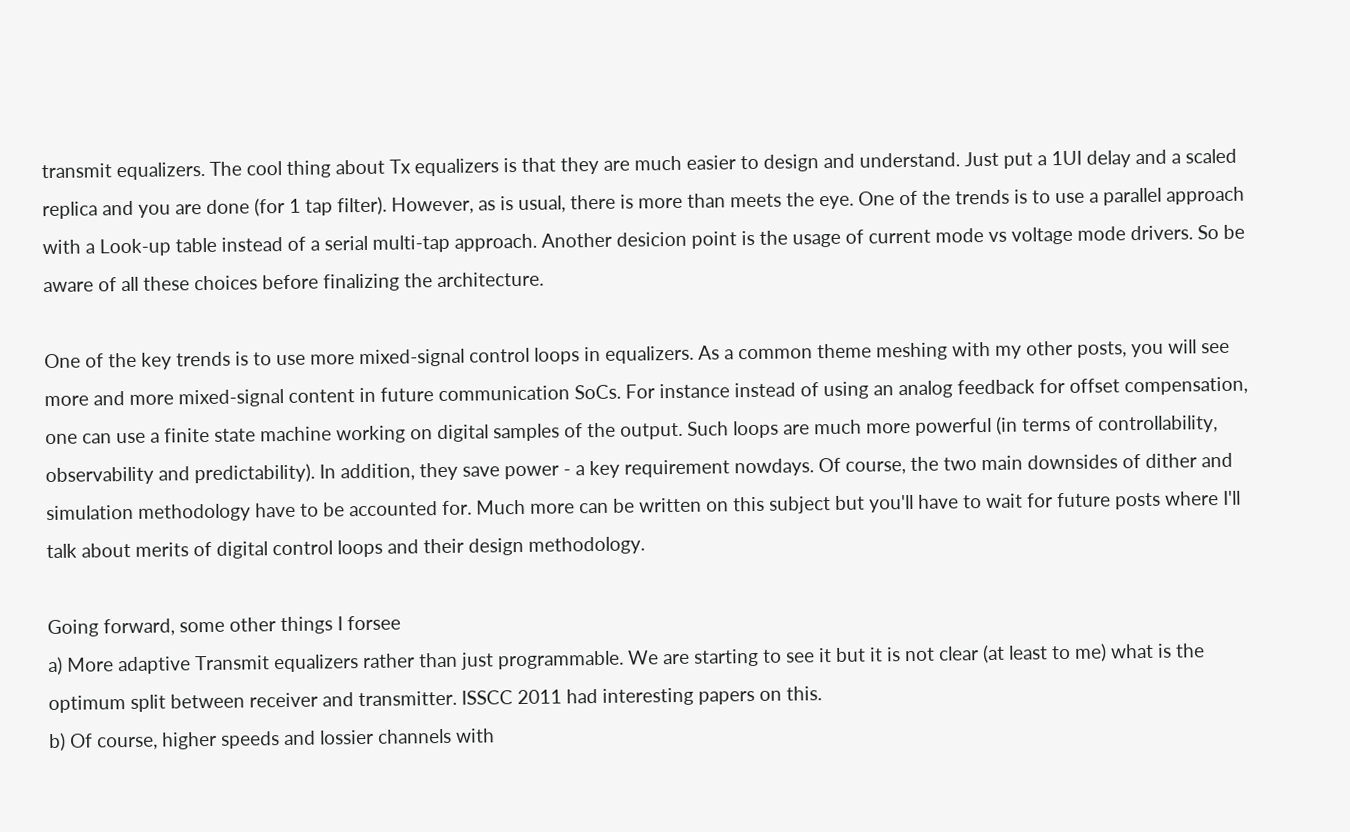transmit equalizers. The cool thing about Tx equalizers is that they are much easier to design and understand. Just put a 1UI delay and a scaled replica and you are done (for 1 tap filter). However, as is usual, there is more than meets the eye. One of the trends is to use a parallel approach with a Look-up table instead of a serial multi-tap approach. Another desicion point is the usage of current mode vs voltage mode drivers. So be aware of all these choices before finalizing the architecture.

One of the key trends is to use more mixed-signal control loops in equalizers. As a common theme meshing with my other posts, you will see more and more mixed-signal content in future communication SoCs. For instance instead of using an analog feedback for offset compensation, one can use a finite state machine working on digital samples of the output. Such loops are much more powerful (in terms of controllability, observability and predictability). In addition, they save power - a key requirement nowdays. Of course, the two main downsides of dither and simulation methodology have to be accounted for. Much more can be written on this subject but you'll have to wait for future posts where I'll talk about merits of digital control loops and their design methodology.

Going forward, some other things I forsee
a) More adaptive Transmit equalizers rather than just programmable. We are starting to see it but it is not clear (at least to me) what is the optimum split between receiver and transmitter. ISSCC 2011 had interesting papers on this.
b) Of course, higher speeds and lossier channels with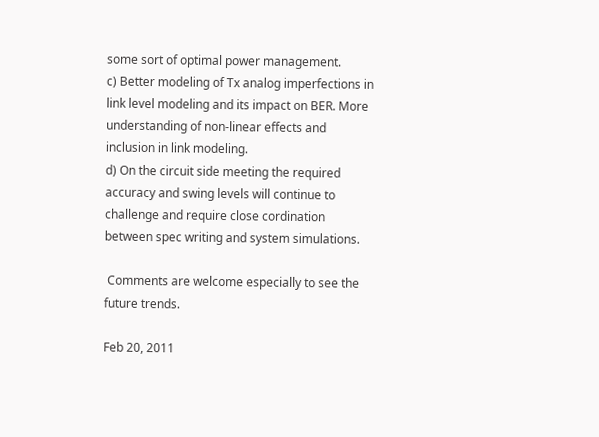some sort of optimal power management.
c) Better modeling of Tx analog imperfections in link level modeling and its impact on BER. More understanding of non-linear effects and inclusion in link modeling.
d) On the circuit side meeting the required accuracy and swing levels will continue to challenge and require close cordination between spec writing and system simulations.

 Comments are welcome especially to see the future trends.

Feb 20, 2011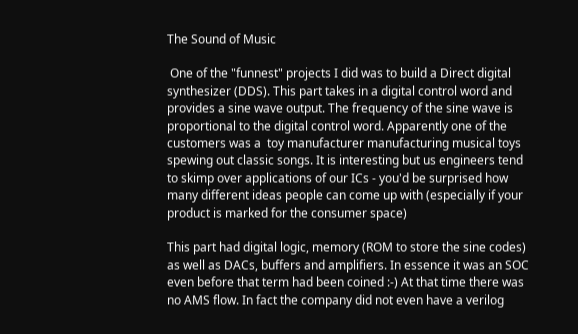The Sound of Music

 One of the "funnest" projects I did was to build a Direct digital synthesizer (DDS). This part takes in a digital control word and provides a sine wave output. The frequency of the sine wave is proportional to the digital control word. Apparently one of the customers was a  toy manufacturer manufacturing musical toys spewing out classic songs. It is interesting but us engineers tend to skimp over applications of our ICs - you'd be surprised how many different ideas people can come up with (especially if your product is marked for the consumer space)

This part had digital logic, memory (ROM to store the sine codes) as well as DACs, buffers and amplifiers. In essence it was an SOC even before that term had been coined :-) At that time there was no AMS flow. In fact the company did not even have a verilog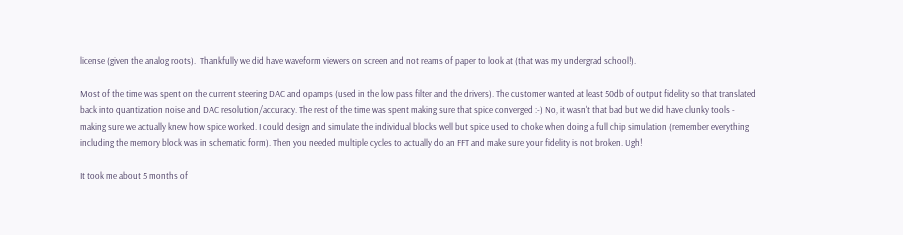license (given the analog roots).  Thankfully we did have waveform viewers on screen and not reams of paper to look at (that was my undergrad school!).

Most of the time was spent on the current steering DAC and opamps (used in the low pass filter and the drivers). The customer wanted at least 50db of output fidelity so that translated back into quantization noise and DAC resolution/accuracy. The rest of the time was spent making sure that spice converged :-) No, it wasn't that bad but we did have clunky tools - making sure we actually knew how spice worked. I could design and simulate the individual blocks well but spice used to choke when doing a full chip simulation (remember everything including the memory block was in schematic form). Then you needed multiple cycles to actually do an FFT and make sure your fidelity is not broken. Ugh!

It took me about 5 months of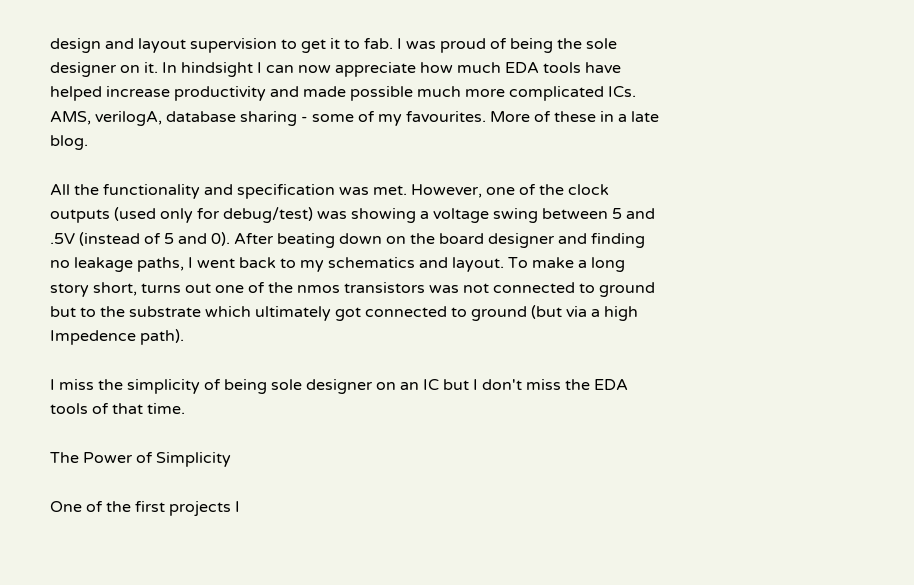design and layout supervision to get it to fab. I was proud of being the sole designer on it. In hindsight I can now appreciate how much EDA tools have helped increase productivity and made possible much more complicated ICs. AMS, verilogA, database sharing - some of my favourites. More of these in a late blog.

All the functionality and specification was met. However, one of the clock outputs (used only for debug/test) was showing a voltage swing between 5 and .5V (instead of 5 and 0). After beating down on the board designer and finding no leakage paths, I went back to my schematics and layout. To make a long story short, turns out one of the nmos transistors was not connected to ground but to the substrate which ultimately got connected to ground (but via a high Impedence path).

I miss the simplicity of being sole designer on an IC but I don't miss the EDA tools of that time.

The Power of Simplicity

One of the first projects I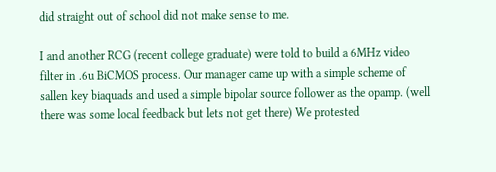did straight out of school did not make sense to me.

I and another RCG (recent college graduate) were told to build a 6MHz video filter in .6u BiCMOS process. Our manager came up with a simple scheme of sallen key biaquads and used a simple bipolar source follower as the opamp. (well there was some local feedback but lets not get there) We protested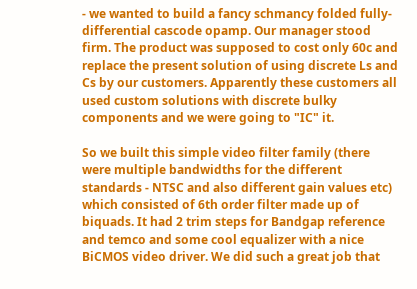- we wanted to build a fancy schmancy folded fully-differential cascode opamp. Our manager stood firm. The product was supposed to cost only 60c and replace the present solution of using discrete Ls and Cs by our customers. Apparently these customers all used custom solutions with discrete bulky components and we were going to "IC" it.

So we built this simple video filter family (there were multiple bandwidths for the different standards - NTSC and also different gain values etc) which consisted of 6th order filter made up of biquads. It had 2 trim steps for Bandgap reference and temco and some cool equalizer with a nice BiCMOS video driver. We did such a great job that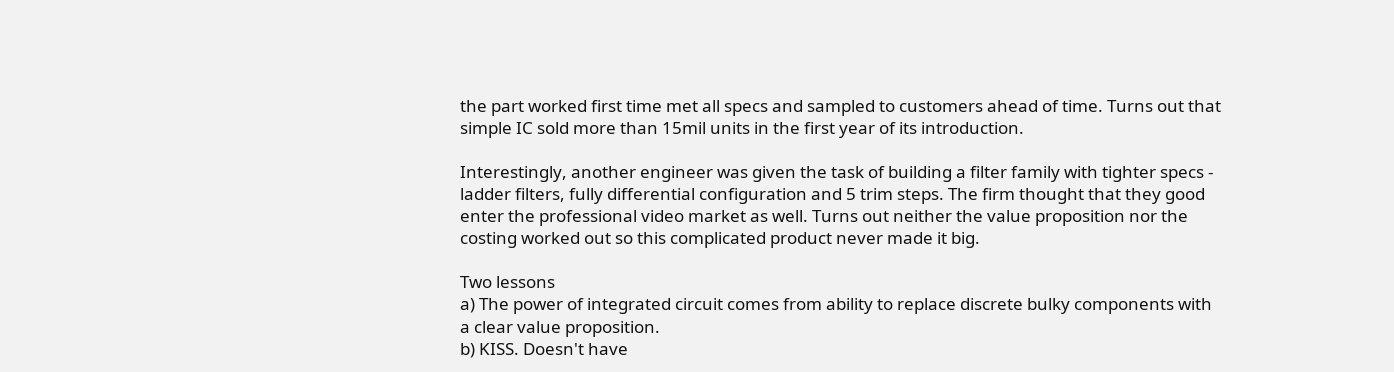the part worked first time met all specs and sampled to customers ahead of time. Turns out that simple IC sold more than 15mil units in the first year of its introduction.

Interestingly, another engineer was given the task of building a filter family with tighter specs - ladder filters, fully differential configuration and 5 trim steps. The firm thought that they good enter the professional video market as well. Turns out neither the value proposition nor the costing worked out so this complicated product never made it big.

Two lessons
a) The power of integrated circuit comes from ability to replace discrete bulky components with a clear value proposition.
b) KISS. Doesn't have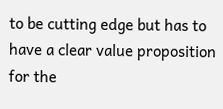to be cutting edge but has to have a clear value proposition for the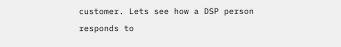customer. Lets see how a DSP person responds to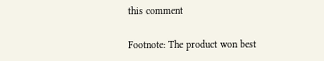this comment

Footnote: The product won best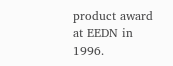product award at EEDN in 1996.